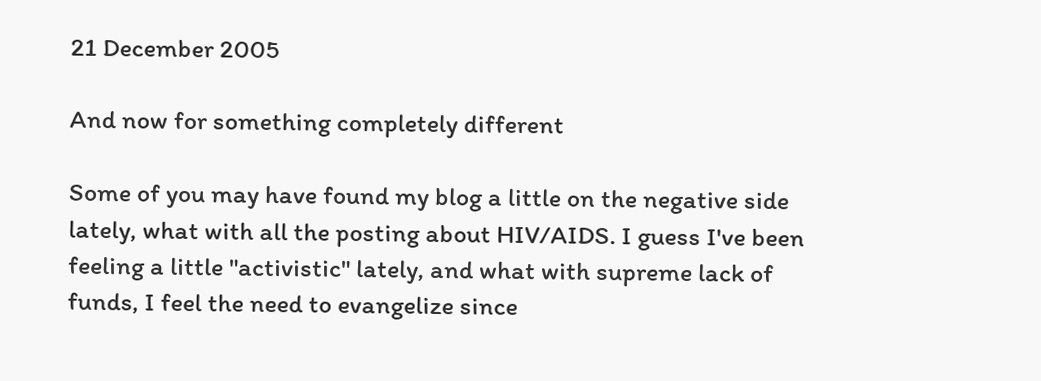21 December 2005

And now for something completely different

Some of you may have found my blog a little on the negative side lately, what with all the posting about HIV/AIDS. I guess I've been feeling a little "activistic" lately, and what with supreme lack of funds, I feel the need to evangelize since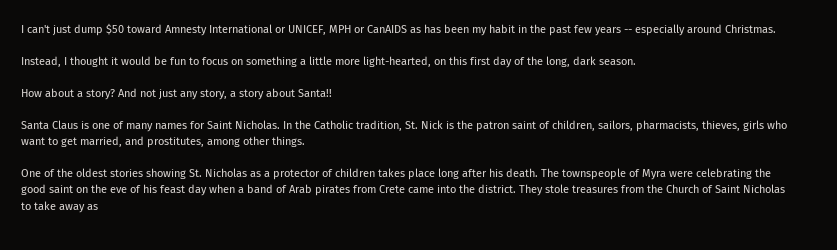I can't just dump $50 toward Amnesty International or UNICEF, MPH or CanAIDS as has been my habit in the past few years -- especially around Christmas.

Instead, I thought it would be fun to focus on something a little more light-hearted, on this first day of the long, dark season.

How about a story? And not just any story, a story about Santa!!

Santa Claus is one of many names for Saint Nicholas. In the Catholic tradition, St. Nick is the patron saint of children, sailors, pharmacists, thieves, girls who want to get married, and prostitutes, among other things.

One of the oldest stories showing St. Nicholas as a protector of children takes place long after his death. The townspeople of Myra were celebrating the good saint on the eve of his feast day when a band of Arab pirates from Crete came into the district. They stole treasures from the Church of Saint Nicholas to take away as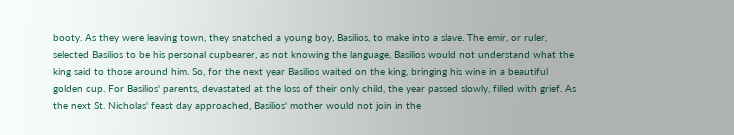booty. As they were leaving town, they snatched a young boy, Basilios, to make into a slave. The emir, or ruler, selected Basilios to be his personal cupbearer, as not knowing the language, Basilios would not understand what the king said to those around him. So, for the next year Basilios waited on the king, bringing his wine in a beautiful golden cup. For Basilios' parents, devastated at the loss of their only child, the year passed slowly, filled with grief. As the next St. Nicholas' feast day approached, Basilios' mother would not join in the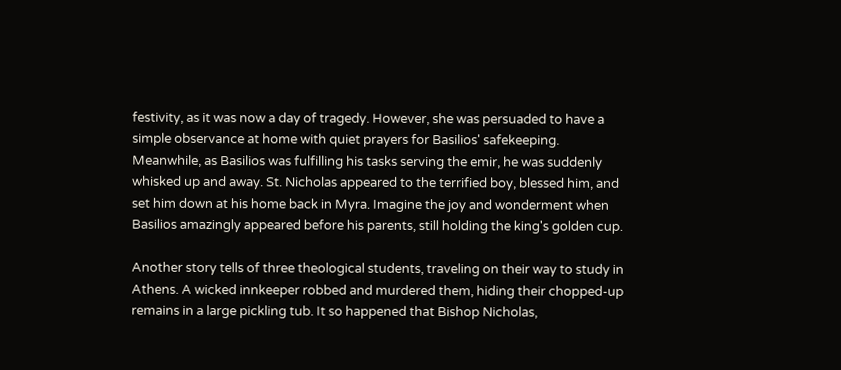festivity, as it was now a day of tragedy. However, she was persuaded to have a simple observance at home with quiet prayers for Basilios' safekeeping. Meanwhile, as Basilios was fulfilling his tasks serving the emir, he was suddenly whisked up and away. St. Nicholas appeared to the terrified boy, blessed him, and set him down at his home back in Myra. Imagine the joy and wonderment when Basilios amazingly appeared before his parents, still holding the king's golden cup.

Another story tells of three theological students, traveling on their way to study in Athens. A wicked innkeeper robbed and murdered them, hiding their chopped-up remains in a large pickling tub. It so happened that Bishop Nicholas,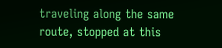traveling along the same route, stopped at this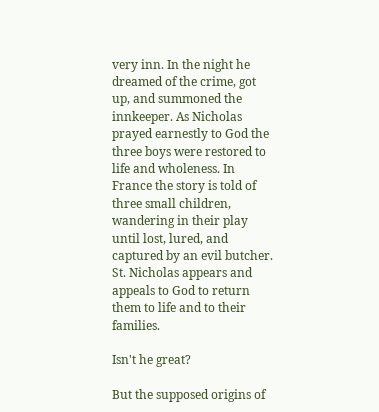very inn. In the night he dreamed of the crime, got up, and summoned the innkeeper. As Nicholas prayed earnestly to God the three boys were restored to life and wholeness. In France the story is told of three small children, wandering in their play until lost, lured, and captured by an evil butcher. St. Nicholas appears and appeals to God to return them to life and to their families.

Isn't he great?

But the supposed origins of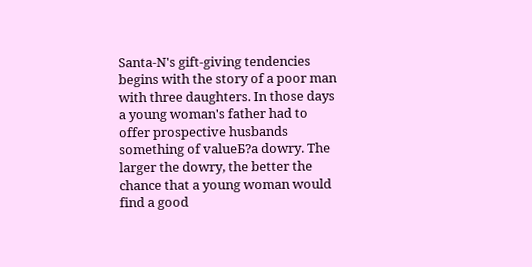Santa-N's gift-giving tendencies begins with the story of a poor man with three daughters. In those days a young woman's father had to offer prospective husbands something of valueƂ?a dowry. The larger the dowry, the better the chance that a young woman would find a good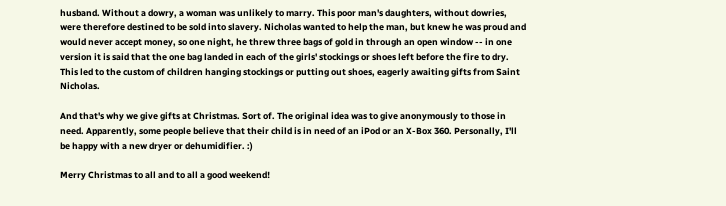husband. Without a dowry, a woman was unlikely to marry. This poor man's daughters, without dowries, were therefore destined to be sold into slavery. Nicholas wanted to help the man, but knew he was proud and would never accept money, so one night, he threw three bags of gold in through an open window -- in one version it is said that the one bag landed in each of the girls' stockings or shoes left before the fire to dry. This led to the custom of children hanging stockings or putting out shoes, eagerly awaiting gifts from Saint Nicholas.

And that's why we give gifts at Christmas. Sort of. The original idea was to give anonymously to those in need. Apparently, some people believe that their child is in need of an iPod or an X-Box 360. Personally, I'll be happy with a new dryer or dehumidifier. :)

Merry Christmas to all and to all a good weekend!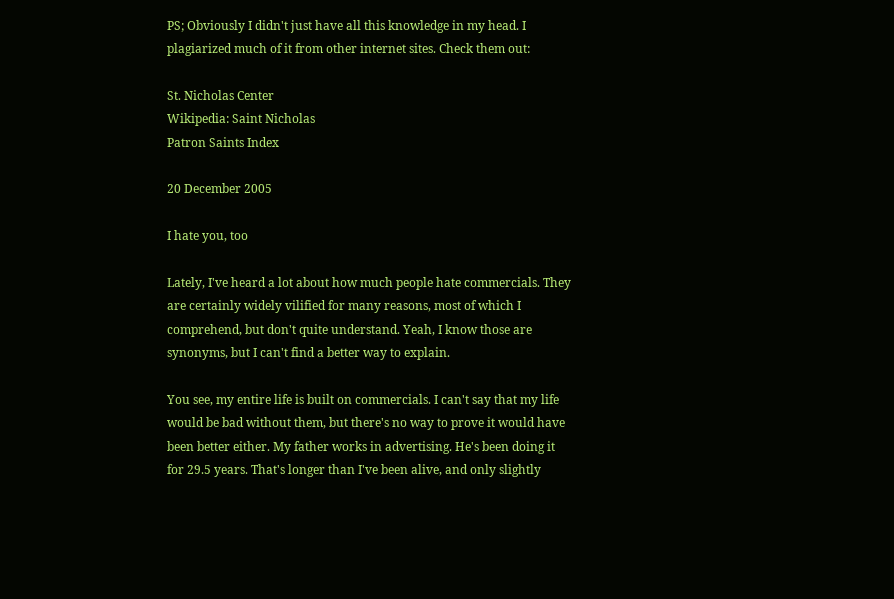PS; Obviously I didn't just have all this knowledge in my head. I plagiarized much of it from other internet sites. Check them out:

St. Nicholas Center
Wikipedia: Saint Nicholas
Patron Saints Index

20 December 2005

I hate you, too

Lately, I've heard a lot about how much people hate commercials. They are certainly widely vilified for many reasons, most of which I comprehend, but don't quite understand. Yeah, I know those are synonyms, but I can't find a better way to explain.

You see, my entire life is built on commercials. I can't say that my life would be bad without them, but there's no way to prove it would have been better either. My father works in advertising. He's been doing it for 29.5 years. That's longer than I've been alive, and only slightly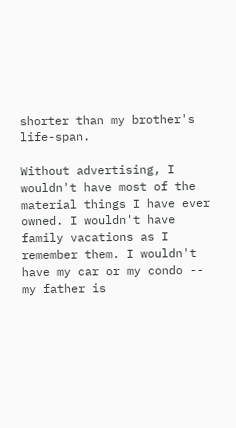shorter than my brother's life-span.

Without advertising, I wouldn't have most of the material things I have ever owned. I wouldn't have family vacations as I remember them. I wouldn't have my car or my condo -- my father is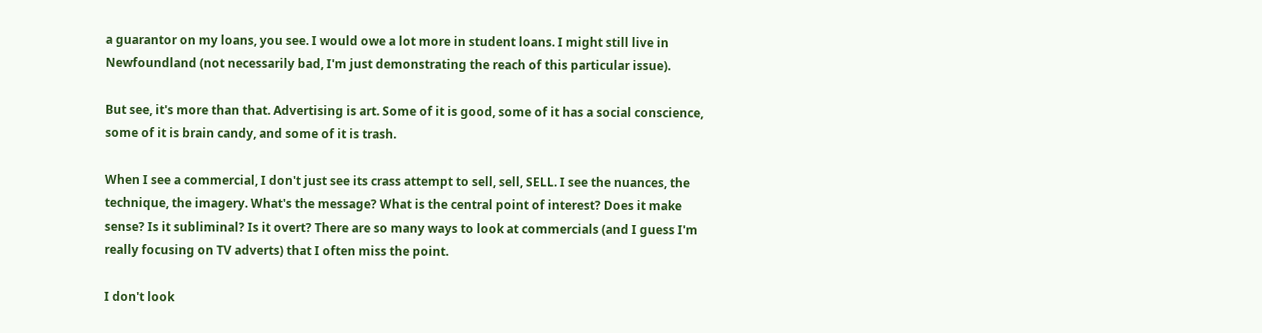a guarantor on my loans, you see. I would owe a lot more in student loans. I might still live in Newfoundland (not necessarily bad, I'm just demonstrating the reach of this particular issue).

But see, it's more than that. Advertising is art. Some of it is good, some of it has a social conscience, some of it is brain candy, and some of it is trash.

When I see a commercial, I don't just see its crass attempt to sell, sell, SELL. I see the nuances, the technique, the imagery. What's the message? What is the central point of interest? Does it make sense? Is it subliminal? Is it overt? There are so many ways to look at commercials (and I guess I'm really focusing on TV adverts) that I often miss the point.

I don't look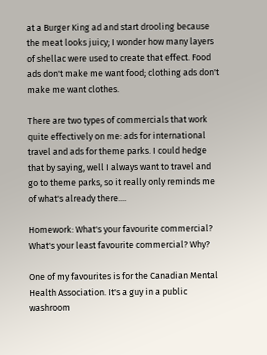at a Burger King ad and start drooling because the meat looks juicy; I wonder how many layers of shellac were used to create that effect. Food ads don't make me want food; clothing ads don't make me want clothes.

There are two types of commercials that work quite effectively on me: ads for international travel and ads for theme parks. I could hedge that by saying, well I always want to travel and go to theme parks, so it really only reminds me of what's already there....

Homework: What's your favourite commercial? What's your least favourite commercial? Why?

One of my favourites is for the Canadian Mental Health Association. It's a guy in a public washroom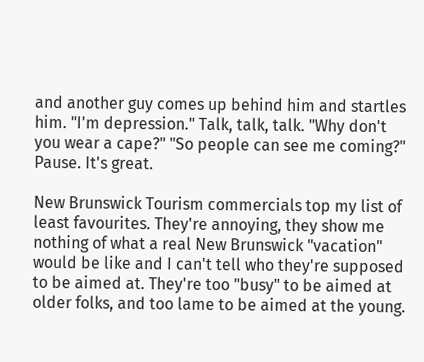and another guy comes up behind him and startles him. "I'm depression." Talk, talk, talk. "Why don't you wear a cape?" "So people can see me coming?" Pause. It's great.

New Brunswick Tourism commercials top my list of least favourites. They're annoying, they show me nothing of what a real New Brunswick "vacation" would be like and I can't tell who they're supposed to be aimed at. They're too "busy" to be aimed at older folks, and too lame to be aimed at the young.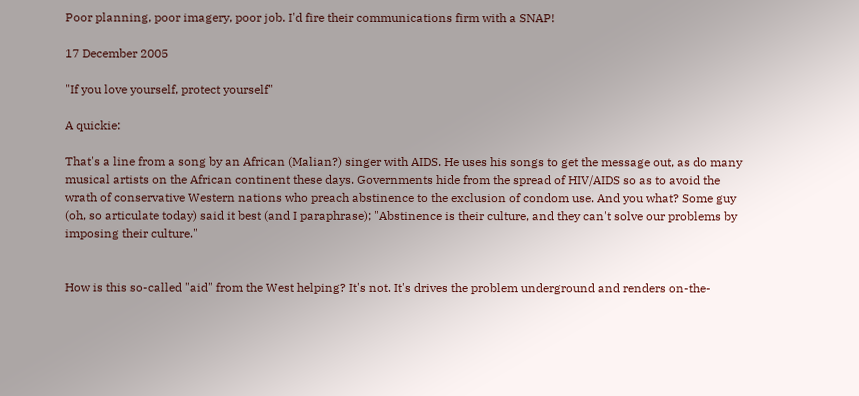Poor planning, poor imagery, poor job. I'd fire their communications firm with a SNAP!

17 December 2005

"If you love yourself, protect yourself"

A quickie:

That's a line from a song by an African (Malian?) singer with AIDS. He uses his songs to get the message out, as do many musical artists on the African continent these days. Governments hide from the spread of HIV/AIDS so as to avoid the wrath of conservative Western nations who preach abstinence to the exclusion of condom use. And you what? Some guy (oh, so articulate today) said it best (and I paraphrase); "Abstinence is their culture, and they can't solve our problems by imposing their culture."


How is this so-called "aid" from the West helping? It's not. It's drives the problem underground and renders on-the-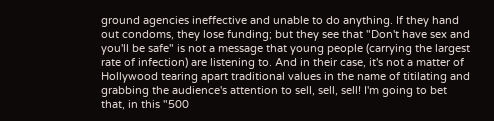ground agencies ineffective and unable to do anything. If they hand out condoms, they lose funding; but they see that "Don't have sex and you'll be safe" is not a message that young people (carrying the largest rate of infection) are listening to. And in their case, it's not a matter of Hollywood tearing apart traditional values in the name of titilating and grabbing the audience's attention to sell, sell, sell! I'm going to bet that, in this "500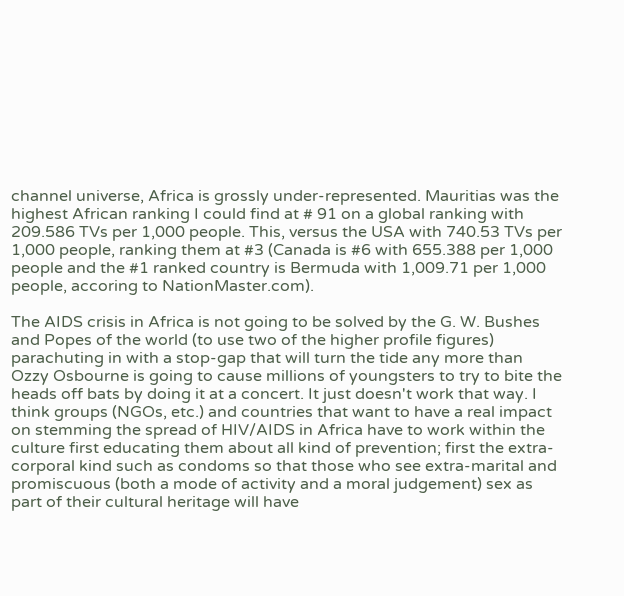channel universe, Africa is grossly under-represented. Mauritias was the highest African ranking I could find at # 91 on a global ranking with 209.586 TVs per 1,000 people. This, versus the USA with 740.53 TVs per 1,000 people, ranking them at #3 (Canada is #6 with 655.388 per 1,000 people and the #1 ranked country is Bermuda with 1,009.71 per 1,000 people, accoring to NationMaster.com).

The AIDS crisis in Africa is not going to be solved by the G. W. Bushes and Popes of the world (to use two of the higher profile figures) parachuting in with a stop-gap that will turn the tide any more than Ozzy Osbourne is going to cause millions of youngsters to try to bite the heads off bats by doing it at a concert. It just doesn't work that way. I think groups (NGOs, etc.) and countries that want to have a real impact on stemming the spread of HIV/AIDS in Africa have to work within the culture first educating them about all kind of prevention; first the extra-corporal kind such as condoms so that those who see extra-marital and promiscuous (both a mode of activity and a moral judgement) sex as part of their cultural heritage will have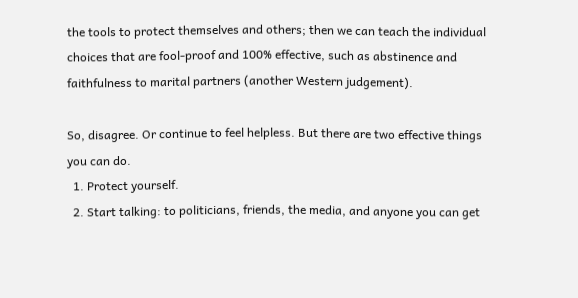the tools to protect themselves and others; then we can teach the individual choices that are fool-proof and 100% effective, such as abstinence and faithfulness to marital partners (another Western judgement).

So, disagree. Or continue to feel helpless. But there are two effective things you can do.
  1. Protect yourself.
  2. Start talking: to politicians, friends, the media, and anyone you can get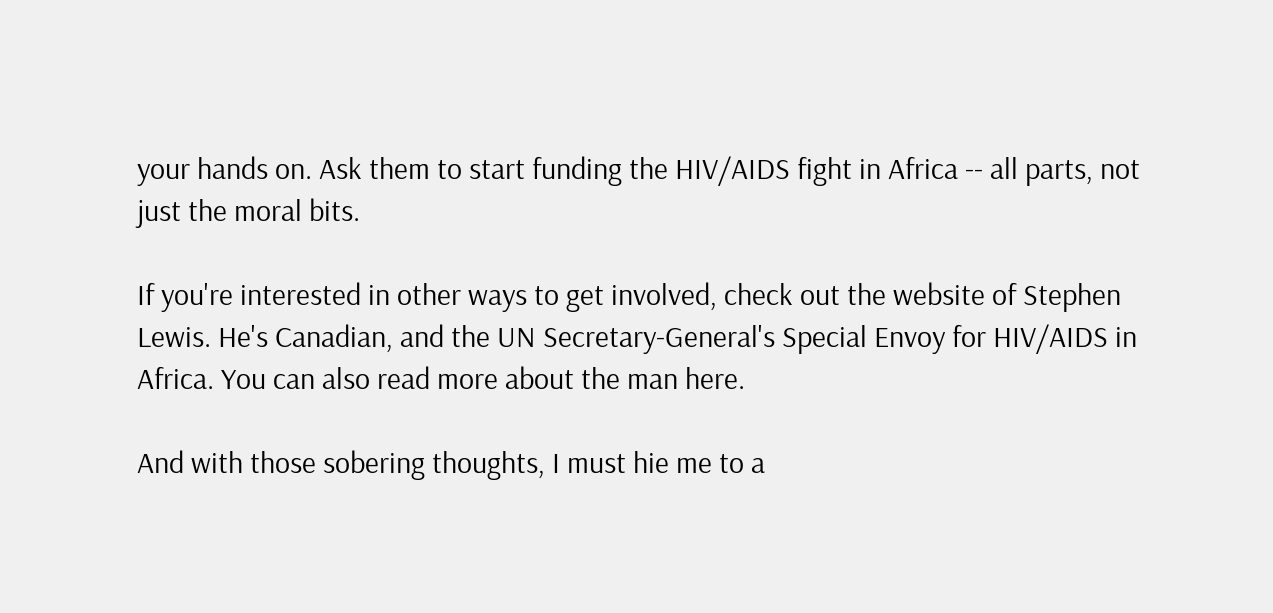your hands on. Ask them to start funding the HIV/AIDS fight in Africa -- all parts, not just the moral bits.

If you're interested in other ways to get involved, check out the website of Stephen Lewis. He's Canadian, and the UN Secretary-General's Special Envoy for HIV/AIDS in Africa. You can also read more about the man here.

And with those sobering thoughts, I must hie me to a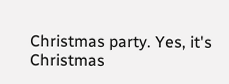Christmas party. Yes, it's Christmas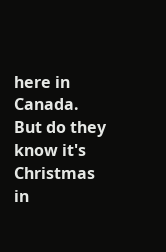here in Canada. But do they know it's Christmas in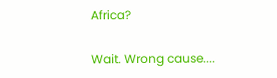Africa?

Wait. Wrong cause....